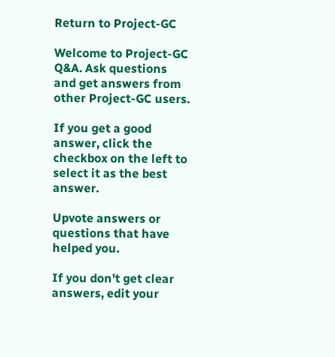Return to Project-GC

Welcome to Project-GC Q&A. Ask questions and get answers from other Project-GC users.

If you get a good answer, click the checkbox on the left to select it as the best answer.

Upvote answers or questions that have helped you.

If you don't get clear answers, edit your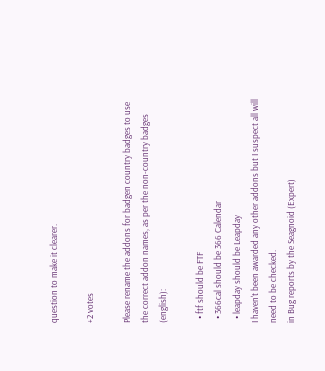question to make it clearer.

+2 votes

Please rename the addons for badgen country badges to use the correct addon names, as per the non-country badges (english):

  • ftf should be FTF
  • 366cal should be 366 Calendar
  • leapday should be Leapday
I haven't been awarded any other addons but I suspect all will need to be checked.
in Bug reports by the Seagnoid (Expert)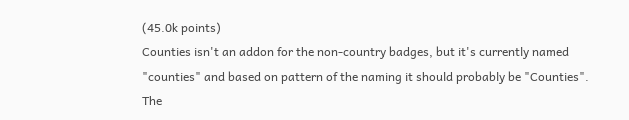(45.0k points)
Counties isn't an addon for the non-country badges, but it's currently named "counties" and based on pattern of the naming it should probably be "Counties". The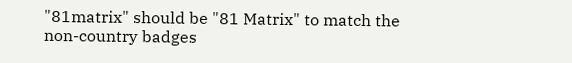"81matrix" should be "81 Matrix" to match the non-country badges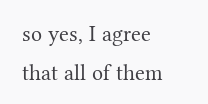so yes, I agree that all of them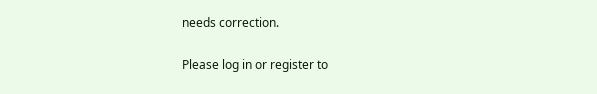needs correction.

Please log in or register to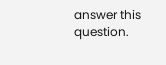answer this question.